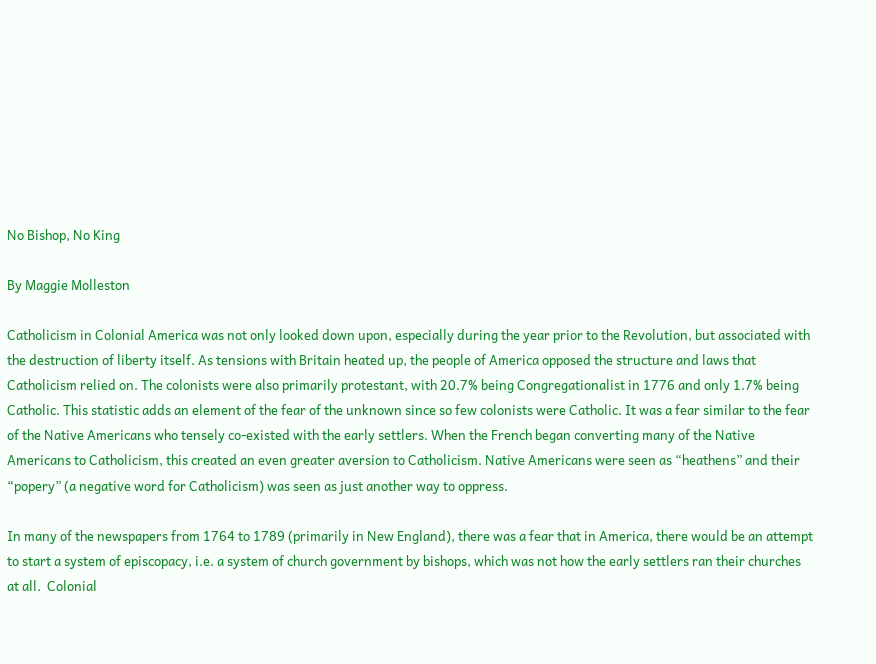No Bishop, No King

By Maggie Molleston

Catholicism in Colonial America was not only looked down upon, especially during the year prior to the Revolution, but associated with the destruction of liberty itself. As tensions with Britain heated up, the people of America opposed the structure and laws that Catholicism relied on. The colonists were also primarily protestant, with 20.7% being Congregationalist in 1776 and only 1.7% being Catholic. This statistic adds an element of the fear of the unknown since so few colonists were Catholic. It was a fear similar to the fear of the Native Americans who tensely co-existed with the early settlers. When the French began converting many of the Native Americans to Catholicism, this created an even greater aversion to Catholicism. Native Americans were seen as “heathens” and their “popery” (a negative word for Catholicism) was seen as just another way to oppress.

In many of the newspapers from 1764 to 1789 (primarily in New England), there was a fear that in America, there would be an attempt to start a system of episcopacy, i.e. a system of church government by bishops, which was not how the early settlers ran their churches at all.  Colonial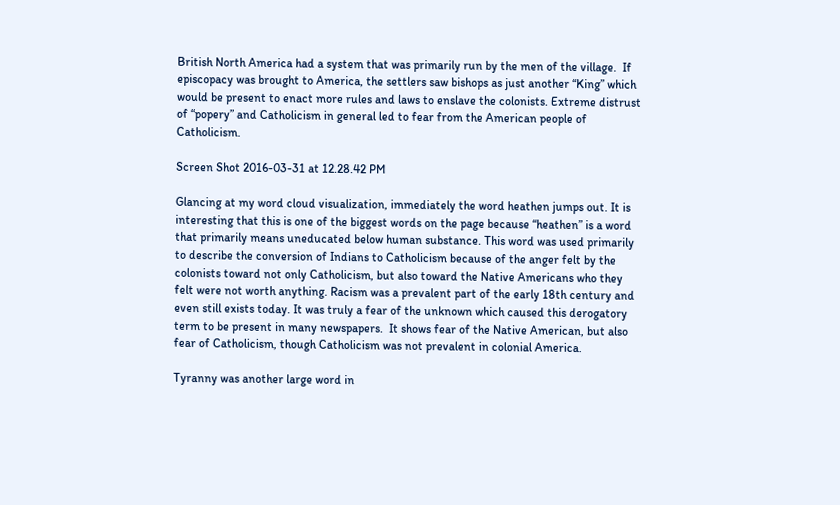British North America had a system that was primarily run by the men of the village.  If episcopacy was brought to America, the settlers saw bishops as just another “King” which would be present to enact more rules and laws to enslave the colonists. Extreme distrust of “popery” and Catholicism in general led to fear from the American people of Catholicism.

Screen Shot 2016-03-31 at 12.28.42 PM

Glancing at my word cloud visualization, immediately the word heathen jumps out. It is interesting that this is one of the biggest words on the page because “heathen” is a word that primarily means uneducated below human substance. This word was used primarily to describe the conversion of Indians to Catholicism because of the anger felt by the colonists toward not only Catholicism, but also toward the Native Americans who they felt were not worth anything. Racism was a prevalent part of the early 18th century and even still exists today. It was truly a fear of the unknown which caused this derogatory term to be present in many newspapers.  It shows fear of the Native American, but also fear of Catholicism, though Catholicism was not prevalent in colonial America.

Tyranny was another large word in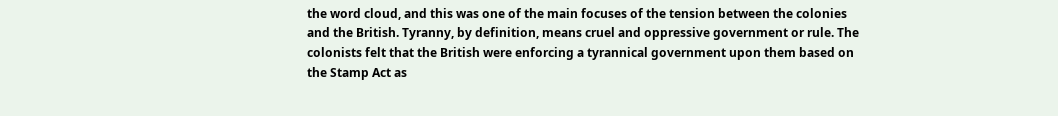the word cloud, and this was one of the main focuses of the tension between the colonies and the British. Tyranny, by definition, means cruel and oppressive government or rule. The colonists felt that the British were enforcing a tyrannical government upon them based on the Stamp Act as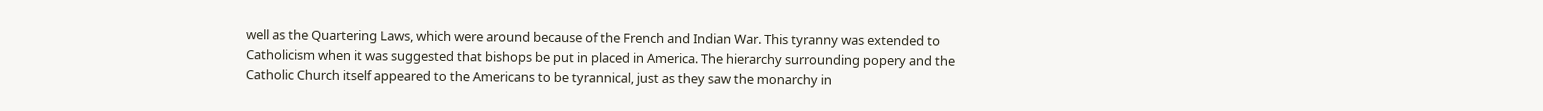well as the Quartering Laws, which were around because of the French and Indian War. This tyranny was extended to Catholicism when it was suggested that bishops be put in placed in America. The hierarchy surrounding popery and the Catholic Church itself appeared to the Americans to be tyrannical, just as they saw the monarchy in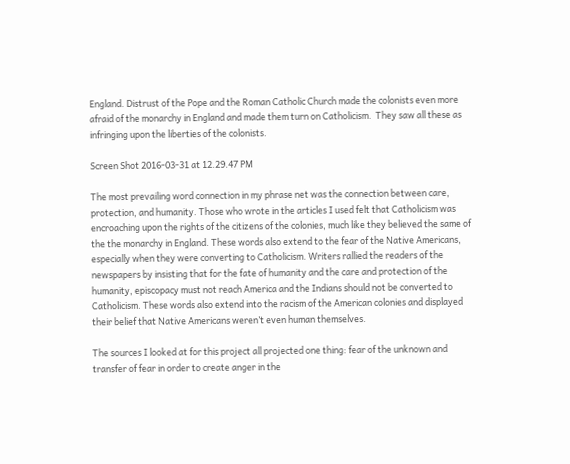England. Distrust of the Pope and the Roman Catholic Church made the colonists even more afraid of the monarchy in England and made them turn on Catholicism.  They saw all these as infringing upon the liberties of the colonists.

Screen Shot 2016-03-31 at 12.29.47 PM

The most prevailing word connection in my phrase net was the connection between care, protection, and humanity. Those who wrote in the articles I used felt that Catholicism was encroaching upon the rights of the citizens of the colonies, much like they believed the same of the the monarchy in England. These words also extend to the fear of the Native Americans, especially when they were converting to Catholicism. Writers rallied the readers of the newspapers by insisting that for the fate of humanity and the care and protection of the humanity, episcopacy must not reach America and the Indians should not be converted to Catholicism. These words also extend into the racism of the American colonies and displayed their belief that Native Americans weren’t even human themselves.

The sources I looked at for this project all projected one thing: fear of the unknown and transfer of fear in order to create anger in the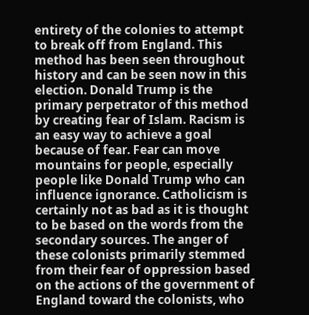entirety of the colonies to attempt to break off from England. This method has been seen throughout history and can be seen now in this election. Donald Trump is the primary perpetrator of this method by creating fear of Islam. Racism is an easy way to achieve a goal because of fear. Fear can move mountains for people, especially people like Donald Trump who can influence ignorance. Catholicism is certainly not as bad as it is thought to be based on the words from the secondary sources. The anger of these colonists primarily stemmed from their fear of oppression based on the actions of the government of England toward the colonists, who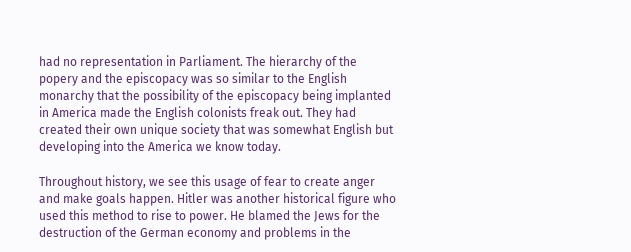had no representation in Parliament. The hierarchy of the popery and the episcopacy was so similar to the English monarchy that the possibility of the episcopacy being implanted in America made the English colonists freak out. They had created their own unique society that was somewhat English but developing into the America we know today.

Throughout history, we see this usage of fear to create anger and make goals happen. Hitler was another historical figure who used this method to rise to power. He blamed the Jews for the destruction of the German economy and problems in the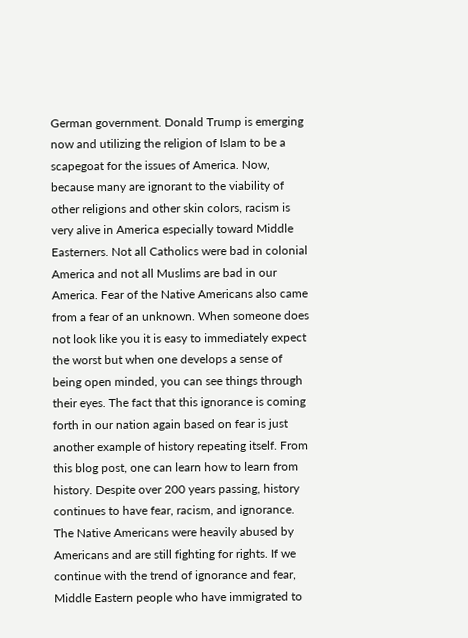German government. Donald Trump is emerging now and utilizing the religion of Islam to be a scapegoat for the issues of America. Now, because many are ignorant to the viability of other religions and other skin colors, racism is very alive in America especially toward Middle Easterners. Not all Catholics were bad in colonial America and not all Muslims are bad in our America. Fear of the Native Americans also came from a fear of an unknown. When someone does not look like you it is easy to immediately expect the worst but when one develops a sense of being open minded, you can see things through their eyes. The fact that this ignorance is coming forth in our nation again based on fear is just another example of history repeating itself. From this blog post, one can learn how to learn from history. Despite over 200 years passing, history continues to have fear, racism, and ignorance. The Native Americans were heavily abused by Americans and are still fighting for rights. If we continue with the trend of ignorance and fear, Middle Eastern people who have immigrated to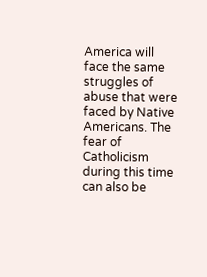America will face the same struggles of abuse that were faced by Native Americans. The fear of Catholicism during this time can also be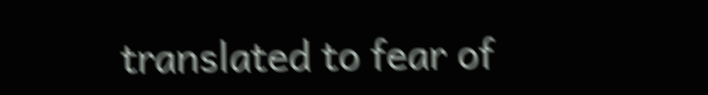translated to fear of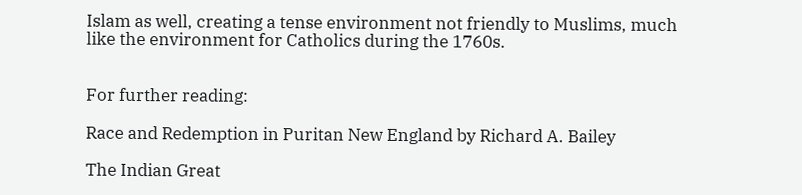Islam as well, creating a tense environment not friendly to Muslims, much like the environment for Catholics during the 1760s.


For further reading:

Race and Redemption in Puritan New England by Richard A. Bailey

The Indian Great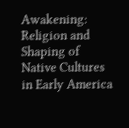Awakening: Religion and Shaping of Native Cultures in Early America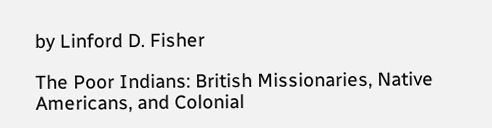by Linford D. Fisher

The Poor Indians: British Missionaries, Native Americans, and Colonial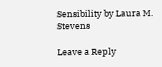Sensibility by Laura M. Stevens

Leave a Reply